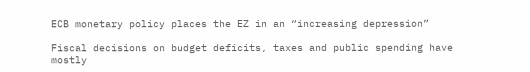ECB monetary policy places the EZ in an “increasing depression”

Fiscal decisions on budget deficits, taxes and public spending have mostly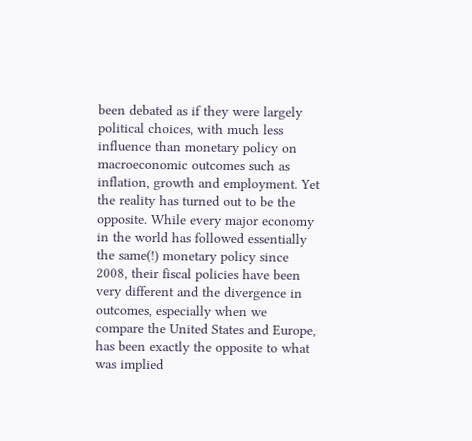been debated as if they were largely political choices, with much less influence than monetary policy on macroeconomic outcomes such as inflation, growth and employment. Yet the reality has turned out to be the opposite. While every major economy in the world has followed essentially the same(!) monetary policy since 2008, their fiscal policies have been very different and the divergence in outcomes, especially when we compare the United States and Europe, has been exactly the opposite to what was implied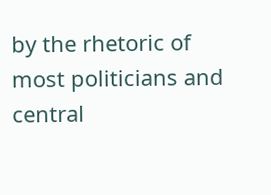by the rhetoric of most politicians and central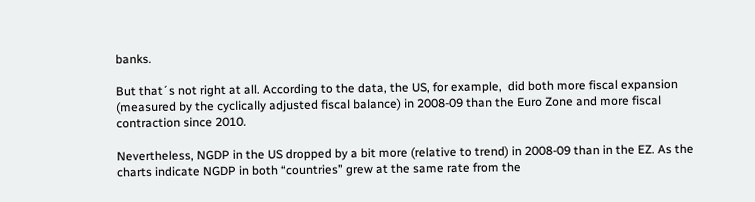banks.

But that´s not right at all. According to the data, the US, for example,  did both more fiscal expansion (measured by the cyclically adjusted fiscal balance) in 2008-09 than the Euro Zone and more fiscal contraction since 2010.

Nevertheless, NGDP in the US dropped by a bit more (relative to trend) in 2008-09 than in the EZ. As the charts indicate NGDP in both “countries” grew at the same rate from the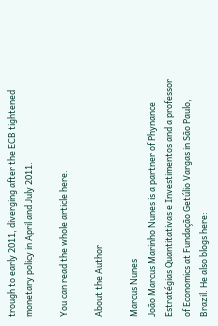trough to early 2011, diverging after the ECB tightened monetary policy in April and July 2011.

You can read the whole article here.

About the Author

Marcus Nunes
João Marcus Marinho Nunes is a partner of Phynance Estratégias Quantitativas e Investimentos and a professor of Economics at Fundação Getúlio Vargas in São Paulo, Brazil. He also blogs here: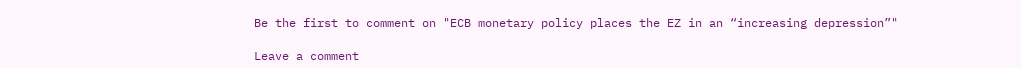Be the first to comment on "ECB monetary policy places the EZ in an “increasing depression”"

Leave a comment